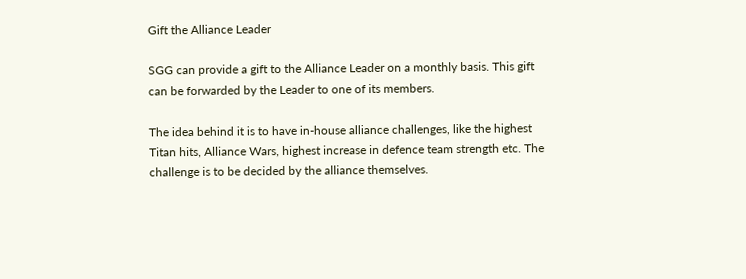Gift the Alliance Leader

SGG can provide a gift to the Alliance Leader on a monthly basis. This gift can be forwarded by the Leader to one of its members.

The idea behind it is to have in-house alliance challenges, like the highest Titan hits, Alliance Wars, highest increase in defence team strength etc. The challenge is to be decided by the alliance themselves.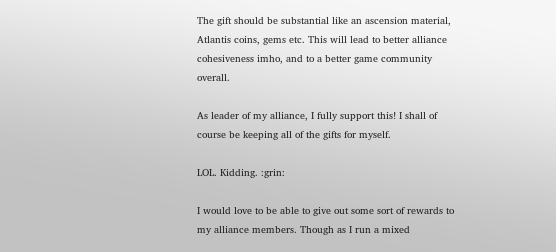The gift should be substantial like an ascension material, Atlantis coins, gems etc. This will lead to better alliance cohesiveness imho, and to a better game community overall.

As leader of my alliance, I fully support this! I shall of course be keeping all of the gifts for myself.

LOL. Kidding. :grin:

I would love to be able to give out some sort of rewards to my alliance members. Though as I run a mixed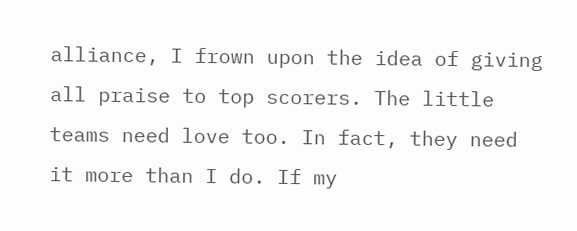alliance, I frown upon the idea of giving all praise to top scorers. The little teams need love too. In fact, they need it more than I do. If my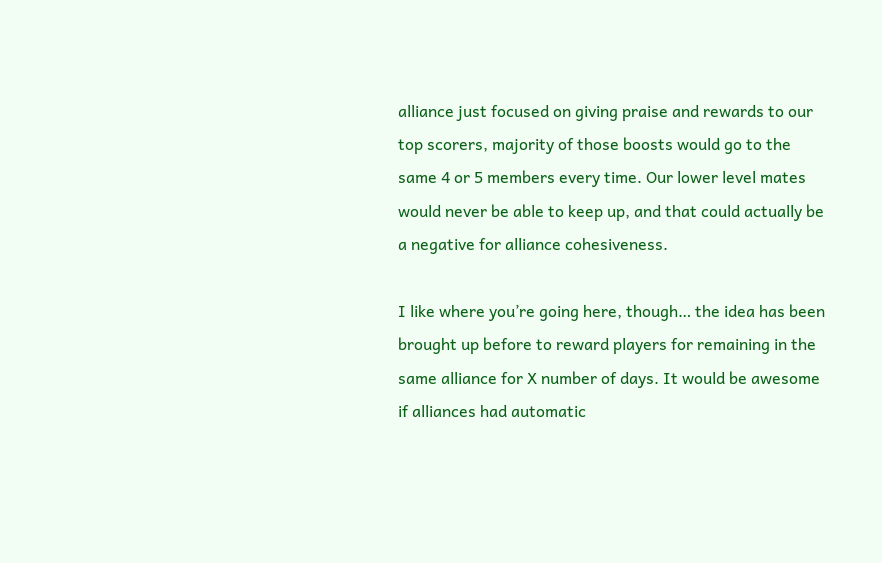alliance just focused on giving praise and rewards to our top scorers, majority of those boosts would go to the same 4 or 5 members every time. Our lower level mates would never be able to keep up, and that could actually be a negative for alliance cohesiveness.

I like where you’re going here, though… the idea has been brought up before to reward players for remaining in the same alliance for X number of days. It would be awesome if alliances had automatic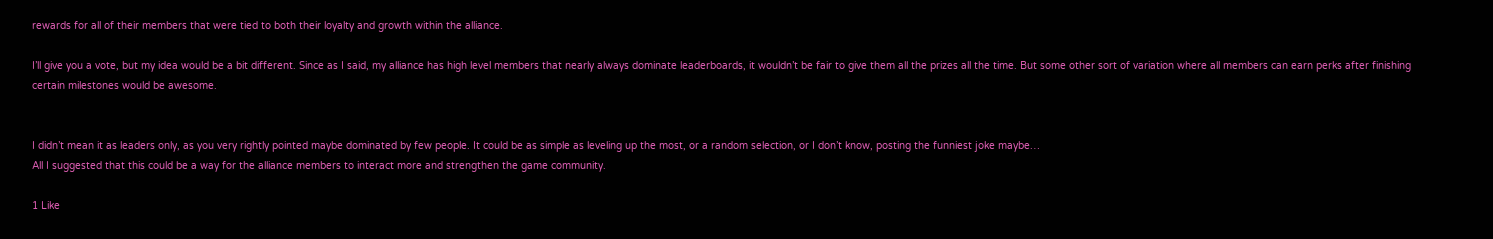rewards for all of their members that were tied to both their loyalty and growth within the alliance.

I’ll give you a vote, but my idea would be a bit different. Since as I said, my alliance has high level members that nearly always dominate leaderboards, it wouldn’t be fair to give them all the prizes all the time. But some other sort of variation where all members can earn perks after finishing certain milestones would be awesome.


I didn’t mean it as leaders only, as you very rightly pointed maybe dominated by few people. It could be as simple as leveling up the most, or a random selection, or I don’t know, posting the funniest joke maybe…
All I suggested that this could be a way for the alliance members to interact more and strengthen the game community.

1 Like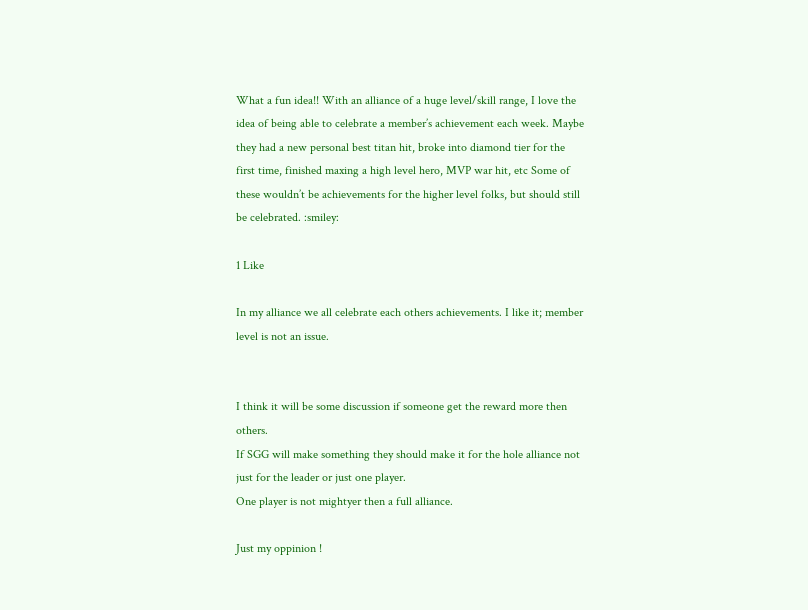What a fun idea!! With an alliance of a huge level/skill range, I love the idea of being able to celebrate a member’s achievement each week. Maybe they had a new personal best titan hit, broke into diamond tier for the first time, finished maxing a high level hero, MVP war hit, etc Some of these wouldn’t be achievements for the higher level folks, but should still be celebrated. :smiley:

1 Like

In my alliance we all celebrate each others achievements. I like it; member level is not an issue.


I think it will be some discussion if someone get the reward more then others.
If SGG will make something they should make it for the hole alliance not just for the leader or just one player.
One player is not mightyer then a full alliance.

Just my oppinion !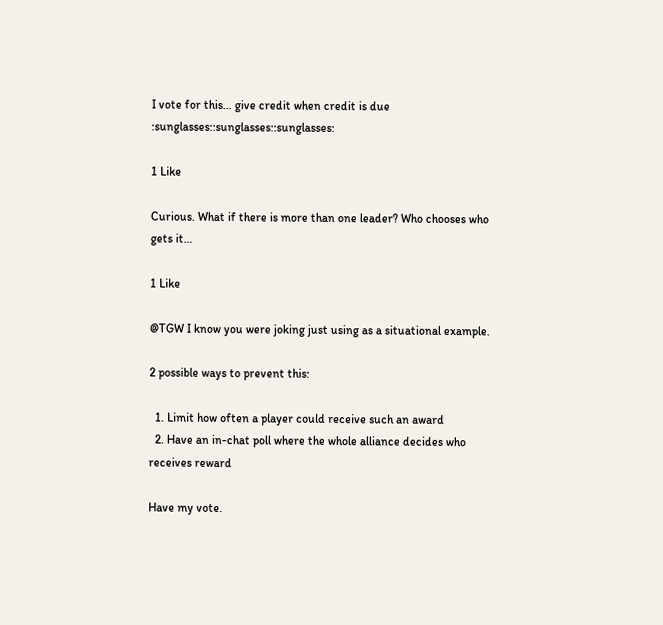I vote for this… give credit when credit is due :sunglasses::sunglasses::sunglasses:

1 Like

Curious. What if there is more than one leader? Who chooses who gets it…

1 Like

@TGW I know you were joking just using as a situational example.

2 possible ways to prevent this:

  1. Limit how often a player could receive such an award
  2. Have an in-chat poll where the whole alliance decides who receives reward

Have my vote.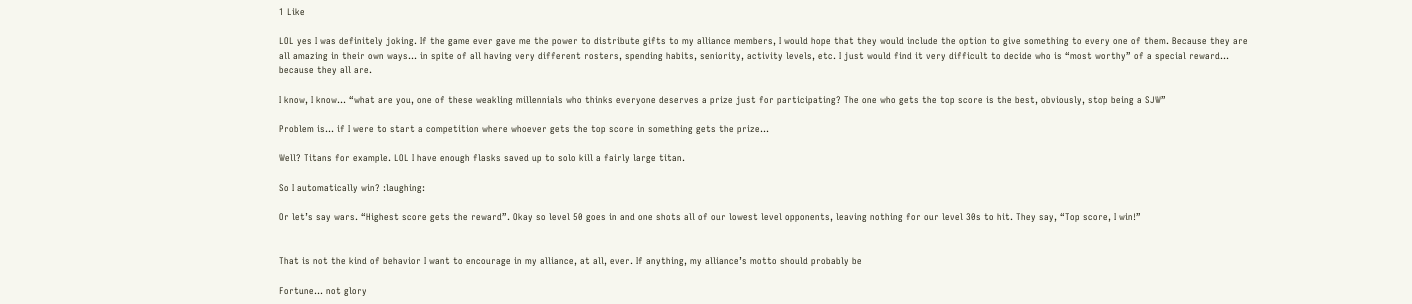1 Like

LOL yes I was definitely joking. If the game ever gave me the power to distribute gifts to my alliance members, I would hope that they would include the option to give something to every one of them. Because they are all amazing in their own ways… in spite of all having very different rosters, spending habits, seniority, activity levels, etc. I just would find it very difficult to decide who is “most worthy” of a special reward… because they all are.

I know, I know… “what are you, one of these weakling millennials who thinks everyone deserves a prize just for participating? The one who gets the top score is the best, obviously, stop being a SJW”

Problem is… if I were to start a competition where whoever gets the top score in something gets the prize…

Well? Titans for example. LOL I have enough flasks saved up to solo kill a fairly large titan.

So I automatically win? :laughing:

Or let’s say wars. “Highest score gets the reward”. Okay so level 50 goes in and one shots all of our lowest level opponents, leaving nothing for our level 30s to hit. They say, “Top score, I win!”


That is not the kind of behavior I want to encourage in my alliance, at all, ever. If anything, my alliance’s motto should probably be

Fortune… not glory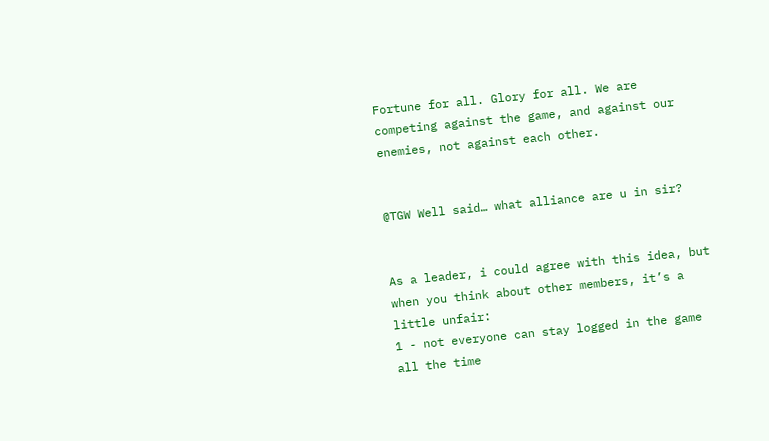Fortune for all. Glory for all. We are competing against the game, and against our enemies, not against each other.


@TGW Well said… what alliance are u in sir?


As a leader, i could agree with this idea, but when you think about other members, it’s a little unfair:
1 - not everyone can stay logged in the game all the time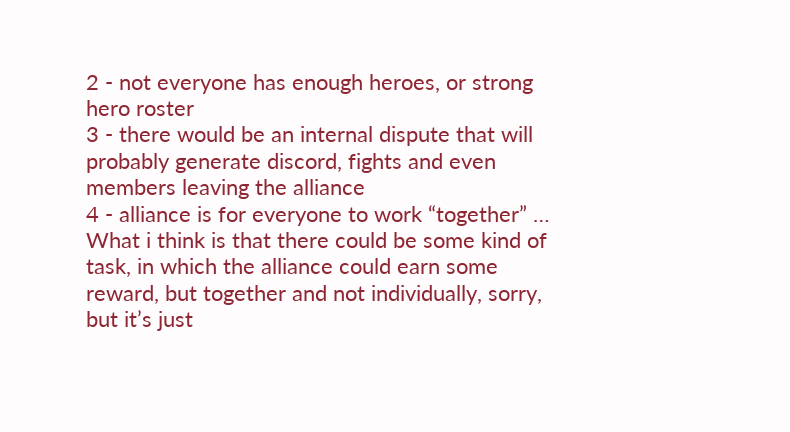2 - not everyone has enough heroes, or strong hero roster
3 - there would be an internal dispute that will probably generate discord, fights and even members leaving the alliance
4 - alliance is for everyone to work “together” …
What i think is that there could be some kind of task, in which the alliance could earn some reward, but together and not individually, sorry, but it’s just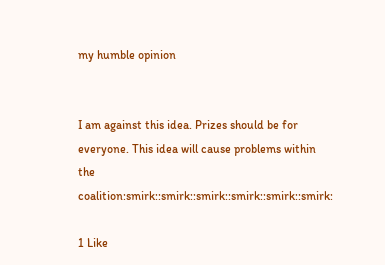my humble opinion


I am against this idea. Prizes should be for everyone. This idea will cause problems within the coalition:smirk::smirk::smirk::smirk::smirk::smirk:

1 Like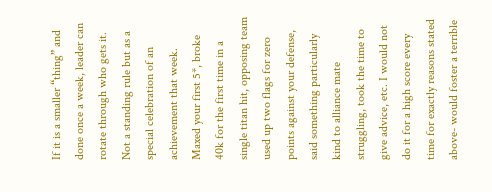If it is a smaller “thing” and done once a week, leader can rotate through who gets it. Not a standing rule but as a special celebration of an achievement that week. Maxed your first 5*, broke 40k for the first time in a single titan hit, opposing team used up two flags for zero points against your defense, said something particularly kind to alliance mate struggling, took the time to give advice, etc. I would not do it for a high score every time for exactly reasons stated above- would foster a terrible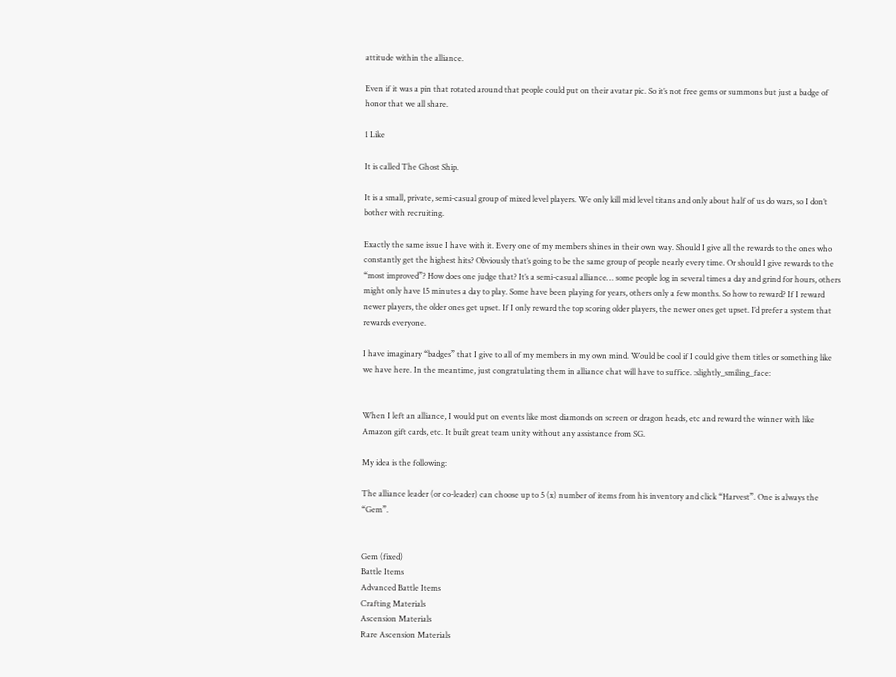attitude within the alliance.

Even if it was a pin that rotated around that people could put on their avatar pic. So it’s not free gems or summons but just a badge of honor that we all share.

1 Like

It is called The Ghost Ship.

It is a small, private, semi-casual group of mixed level players. We only kill mid level titans and only about half of us do wars, so I don’t bother with recruiting.

Exactly the same issue I have with it. Every one of my members shines in their own way. Should I give all the rewards to the ones who constantly get the highest hits? Obviously that’s going to be the same group of people nearly every time. Or should I give rewards to the “most improved”? How does one judge that? It’s a semi-casual alliance… some people log in several times a day and grind for hours, others might only have 15 minutes a day to play. Some have been playing for years, others only a few months. So how to reward? If I reward newer players, the older ones get upset. If I only reward the top scoring older players, the newer ones get upset. I’d prefer a system that rewards everyone.

I have imaginary “badges” that I give to all of my members in my own mind. Would be cool if I could give them titles or something like we have here. In the meantime, just congratulating them in alliance chat will have to suffice. :slightly_smiling_face:


When I left an alliance, I would put on events like most diamonds on screen or dragon heads, etc and reward the winner with like Amazon gift cards, etc. It built great team unity without any assistance from SG.

My idea is the following:

The alliance leader (or co-leader) can choose up to 5 (x) number of items from his inventory and click “Harvest”. One is always the “Gem”.


Gem (fixed)
Battle Items
Advanced Battle Items
Crafting Materials
Ascension Materials
Rare Ascension Materials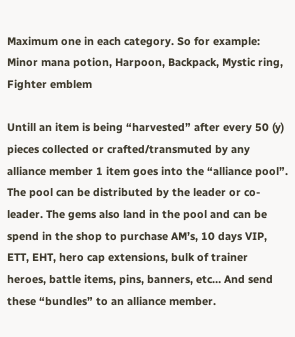Maximum one in each category. So for example: Minor mana potion, Harpoon, Backpack, Mystic ring, Fighter emblem

Untill an item is being “harvested” after every 50 (y) pieces collected or crafted/transmuted by any alliance member 1 item goes into the “alliance pool”. The pool can be distributed by the leader or co-leader. The gems also land in the pool and can be spend in the shop to purchase AM’s, 10 days VIP, ETT, EHT, hero cap extensions, bulk of trainer heroes, battle items, pins, banners, etc… And send these “bundles” to an alliance member.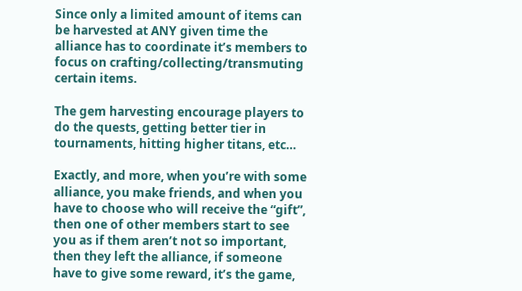Since only a limited amount of items can be harvested at ANY given time the alliance has to coordinate it’s members to focus on crafting/collecting/transmuting certain items.

The gem harvesting encourage players to do the quests, getting better tier in tournaments, hitting higher titans, etc…

Exactly, and more, when you’re with some alliance, you make friends, and when you have to choose who will receive the “gift”, then one of other members start to see you as if them aren’t not so important, then they left the alliance, if someone have to give some reward, it’s the game,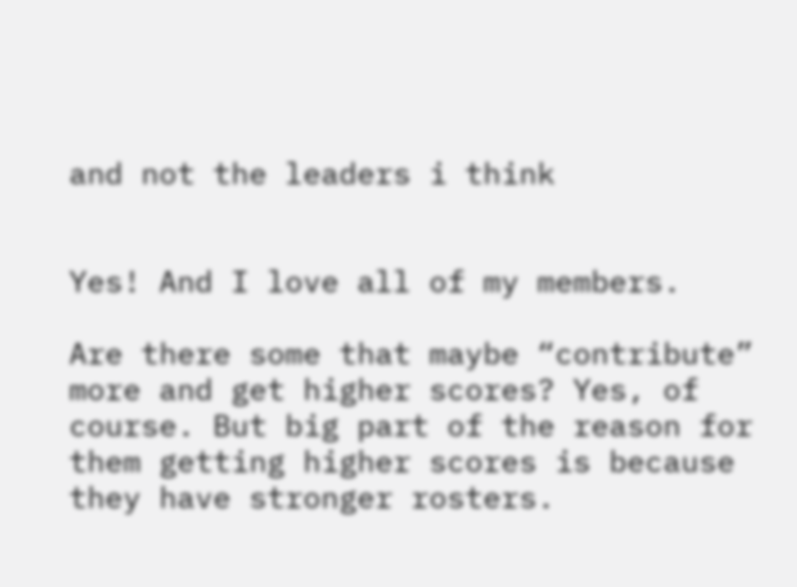and not the leaders i think


Yes! And I love all of my members.

Are there some that maybe “contribute” more and get higher scores? Yes, of course. But big part of the reason for them getting higher scores is because they have stronger rosters.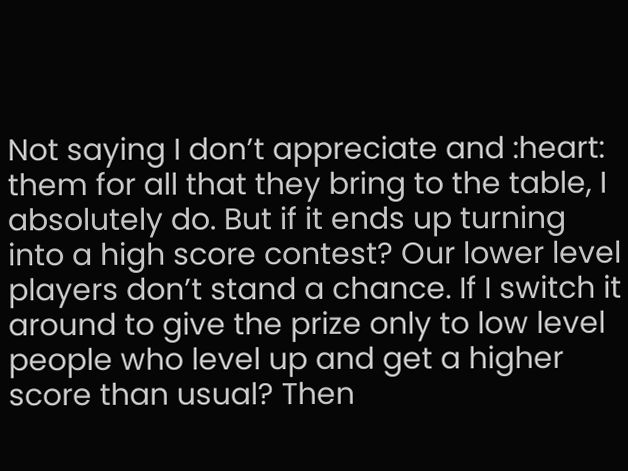Not saying I don’t appreciate and :heart: them for all that they bring to the table, I absolutely do. But if it ends up turning into a high score contest? Our lower level players don’t stand a chance. If I switch it around to give the prize only to low level people who level up and get a higher score than usual? Then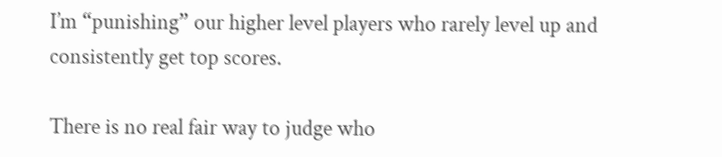I’m “punishing” our higher level players who rarely level up and consistently get top scores.

There is no real fair way to judge who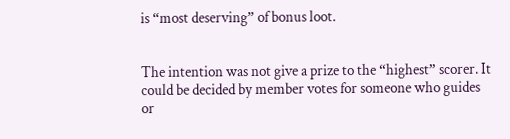is “most deserving” of bonus loot.


The intention was not give a prize to the “highest” scorer. It could be decided by member votes for someone who guides or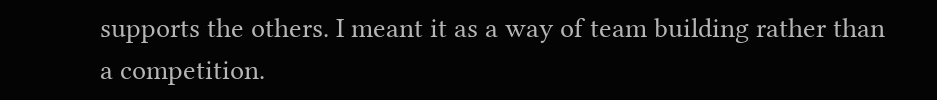supports the others. I meant it as a way of team building rather than a competition.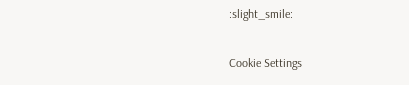:slight_smile:

Cookie Settings